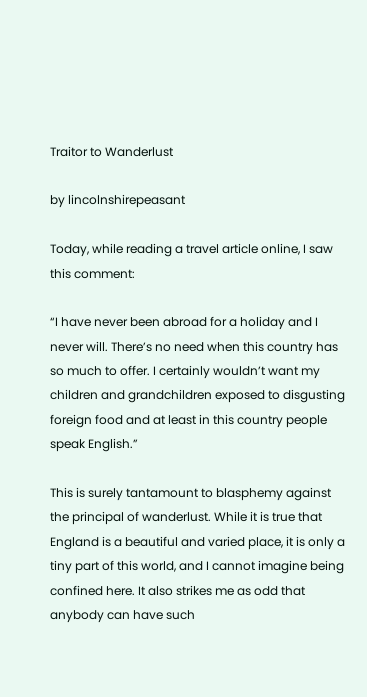Traitor to Wanderlust

by lincolnshirepeasant

Today, while reading a travel article online, I saw this comment:

“I have never been abroad for a holiday and I never will. There’s no need when this country has so much to offer. I certainly wouldn’t want my children and grandchildren exposed to disgusting foreign food and at least in this country people speak English.”

This is surely tantamount to blasphemy against the principal of wanderlust. While it is true that England is a beautiful and varied place, it is only a tiny part of this world, and I cannot imagine being confined here. It also strikes me as odd that anybody can have such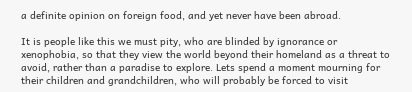a definite opinion on foreign food, and yet never have been abroad.

It is people like this we must pity, who are blinded by ignorance or xenophobia, so that they view the world beyond their homeland as a threat to avoid, rather than a paradise to explore. Lets spend a moment mourning for their children and grandchildren, who will probably be forced to visit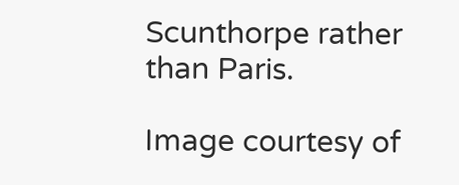Scunthorpe rather than Paris.

Image courtesy of